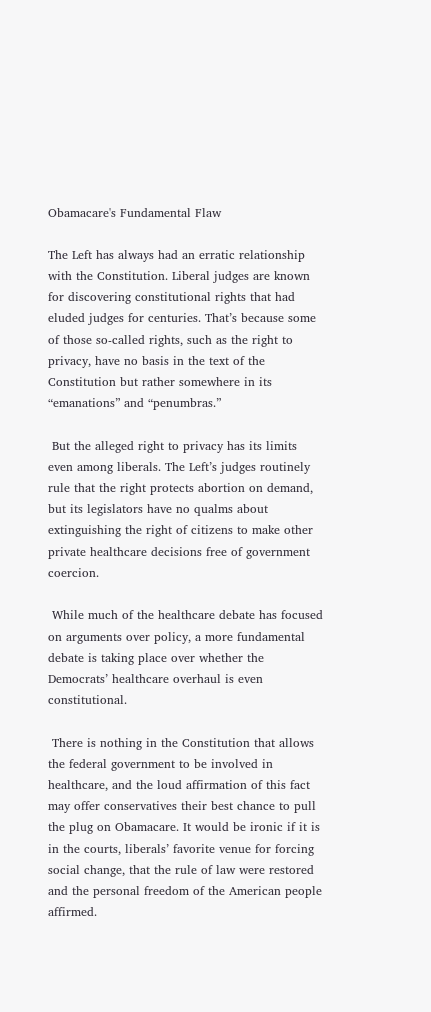Obamacare's Fundamental Flaw

The Left has always had an erratic relationship with the Constitution. Liberal judges are known for discovering constitutional rights that had eluded judges for centuries. That’s because some of those so-called rights, such as the right to privacy, have no basis in the text of the Constitution but rather somewhere in its “emanations” and “penumbras.”

 But the alleged right to privacy has its limits even among liberals. The Left’s judges routinely rule that the right protects abortion on demand, but its legislators have no qualms about extinguishing the right of citizens to make other private healthcare decisions free of government coercion.

 While much of the healthcare debate has focused on arguments over policy, a more fundamental debate is taking place over whether the Democrats’ healthcare overhaul is even constitutional.

 There is nothing in the Constitution that allows the federal government to be involved in healthcare, and the loud affirmation of this fact may offer conservatives their best chance to pull the plug on Obamacare. It would be ironic if it is in the courts, liberals’ favorite venue for forcing social change, that the rule of law were restored and the personal freedom of the American people affirmed.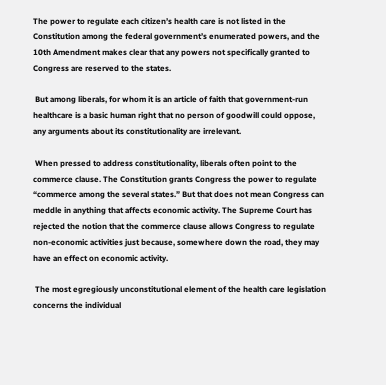The power to regulate each citizen’s health care is not listed in the Constitution among the federal government’s enumerated powers, and the 10th Amendment makes clear that any powers not specifically granted to Congress are reserved to the states.

 But among liberals, for whom it is an article of faith that government-run healthcare is a basic human right that no person of goodwill could oppose, any arguments about its constitutionality are irrelevant.

 When pressed to address constitutionality, liberals often point to the commerce clause. The Constitution grants Congress the power to regulate “commerce among the several states.” But that does not mean Congress can meddle in anything that affects economic activity. The Supreme Court has rejected the notion that the commerce clause allows Congress to regulate non-economic activities just because, somewhere down the road, they may have an effect on economic activity.

 The most egregiously unconstitutional element of the health care legislation concerns the individual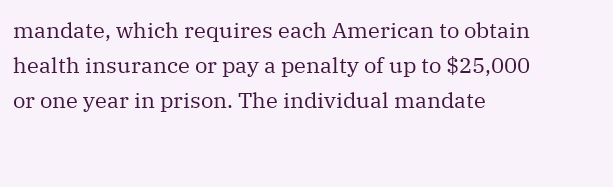mandate, which requires each American to obtain health insurance or pay a penalty of up to $25,000 or one year in prison. The individual mandate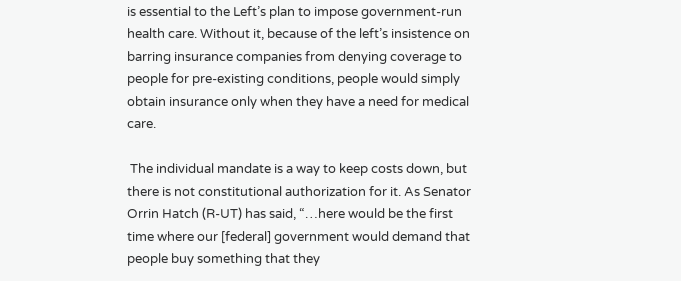is essential to the Left’s plan to impose government-run health care. Without it, because of the left’s insistence on barring insurance companies from denying coverage to people for pre-existing conditions, people would simply obtain insurance only when they have a need for medical care.

 The individual mandate is a way to keep costs down, but there is not constitutional authorization for it. As Senator Orrin Hatch (R-UT) has said, “…here would be the first time where our [federal] government would demand that people buy something that they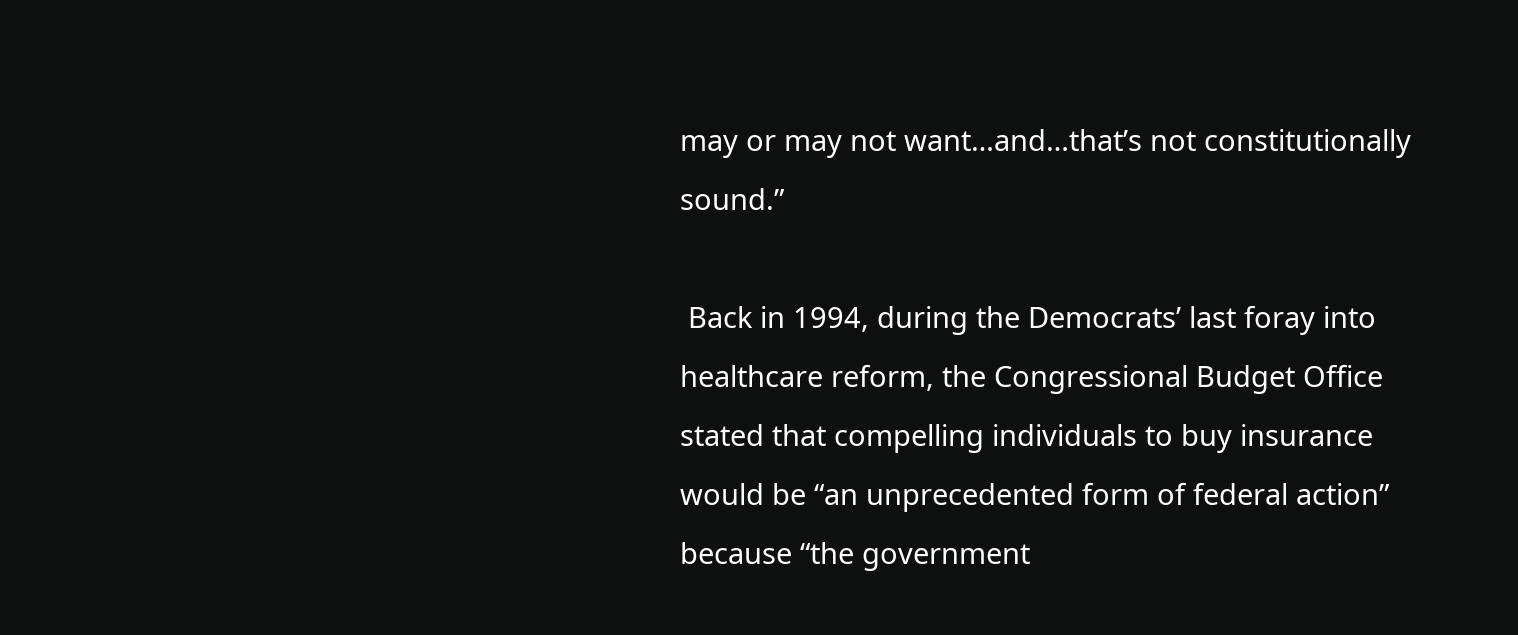may or may not want…and…that’s not constitutionally sound.”

 Back in 1994, during the Democrats’ last foray into healthcare reform, the Congressional Budget Office stated that compelling individuals to buy insurance would be “an unprecedented form of federal action” because “the government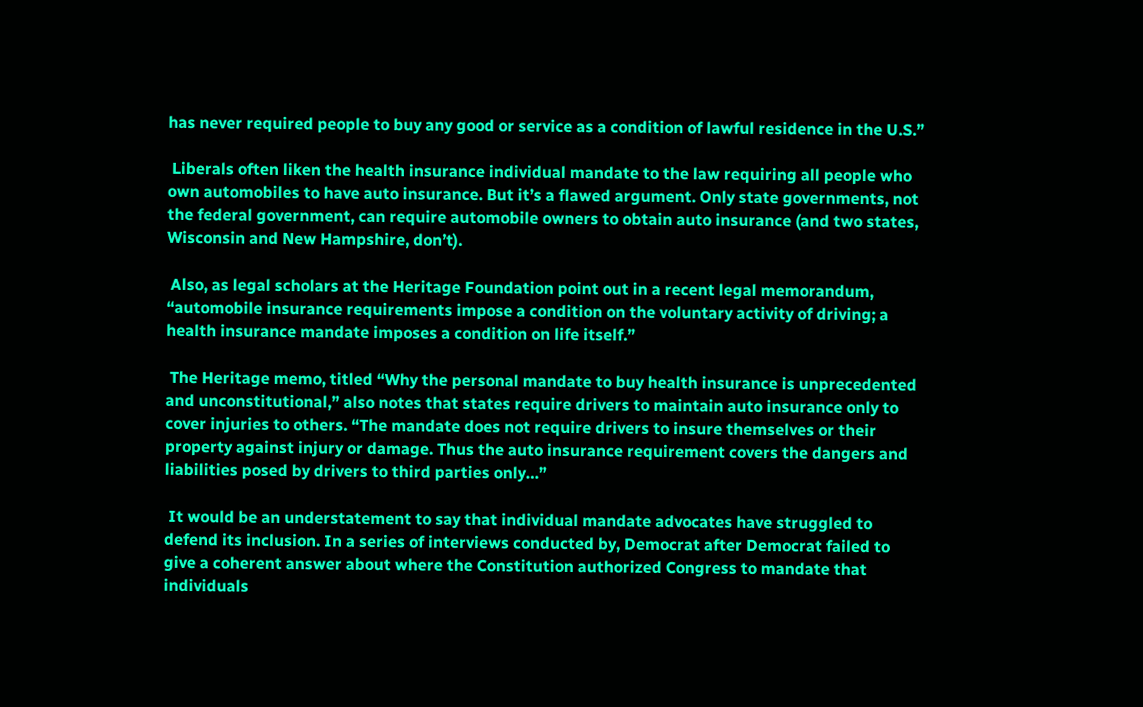has never required people to buy any good or service as a condition of lawful residence in the U.S.”

 Liberals often liken the health insurance individual mandate to the law requiring all people who own automobiles to have auto insurance. But it’s a flawed argument. Only state governments, not the federal government, can require automobile owners to obtain auto insurance (and two states, Wisconsin and New Hampshire, don’t).

 Also, as legal scholars at the Heritage Foundation point out in a recent legal memorandum, “automobile insurance requirements impose a condition on the voluntary activity of driving; a health insurance mandate imposes a condition on life itself.”

 The Heritage memo, titled “Why the personal mandate to buy health insurance is unprecedented and unconstitutional,” also notes that states require drivers to maintain auto insurance only to cover injuries to others. “The mandate does not require drivers to insure themselves or their property against injury or damage. Thus the auto insurance requirement covers the dangers and liabilities posed by drivers to third parties only…”

 It would be an understatement to say that individual mandate advocates have struggled to defend its inclusion. In a series of interviews conducted by, Democrat after Democrat failed to give a coherent answer about where the Constitution authorized Congress to mandate that individuals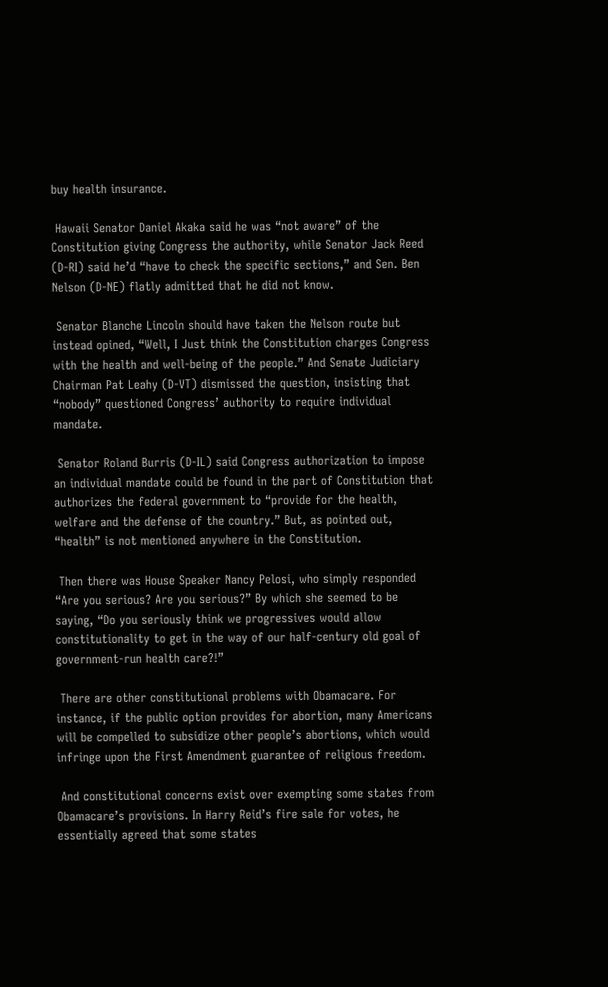buy health insurance.

 Hawaii Senator Daniel Akaka said he was “not aware” of the Constitution giving Congress the authority, while Senator Jack Reed (D-RI) said he’d “have to check the specific sections,” and Sen. Ben Nelson (D-NE) flatly admitted that he did not know.

 Senator Blanche Lincoln should have taken the Nelson route but instead opined, “Well, I Just think the Constitution charges Congress with the health and well-being of the people.” And Senate Judiciary Chairman Pat Leahy (D-VT) dismissed the question, insisting that “nobody” questioned Congress’ authority to require individual mandate.

 Senator Roland Burris (D-IL) said Congress authorization to impose an individual mandate could be found in the part of Constitution that authorizes the federal government to “provide for the health, welfare and the defense of the country.” But, as pointed out, “health” is not mentioned anywhere in the Constitution.

 Then there was House Speaker Nancy Pelosi, who simply responded “Are you serious? Are you serious?” By which she seemed to be saying, “Do you seriously think we progressives would allow constitutionality to get in the way of our half-century old goal of government-run health care?!”

 There are other constitutional problems with Obamacare. For instance, if the public option provides for abortion, many Americans will be compelled to subsidize other people’s abortions, which would infringe upon the First Amendment guarantee of religious freedom.

 And constitutional concerns exist over exempting some states from Obamacare’s provisions. In Harry Reid’s fire sale for votes, he essentially agreed that some states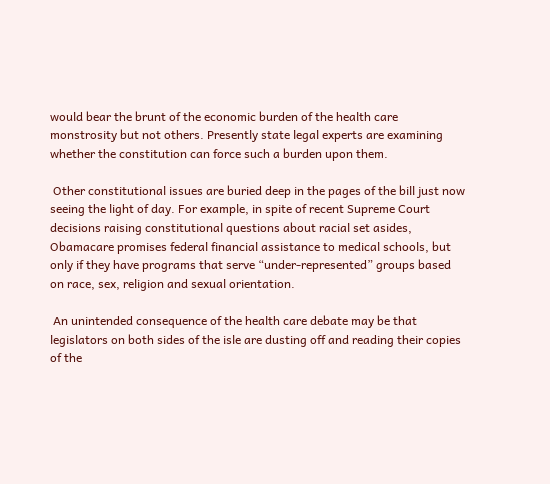would bear the brunt of the economic burden of the health care monstrosity but not others. Presently state legal experts are examining whether the constitution can force such a burden upon them.

 Other constitutional issues are buried deep in the pages of the bill just now seeing the light of day. For example, in spite of recent Supreme Court decisions raising constitutional questions about racial set asides, Obamacare promises federal financial assistance to medical schools, but only if they have programs that serve “under-represented” groups based on race, sex, religion and sexual orientation.

 An unintended consequence of the health care debate may be that legislators on both sides of the isle are dusting off and reading their copies of the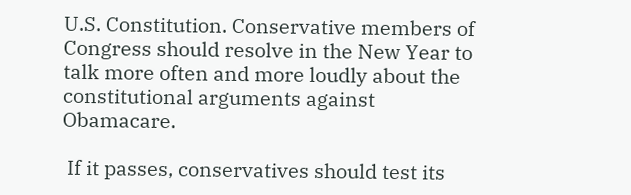U.S. Constitution. Conservative members of Congress should resolve in the New Year to talk more often and more loudly about the constitutional arguments against Obamacare.

 If it passes, conservatives should test its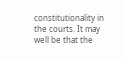constitutionality in the courts. It may well be that the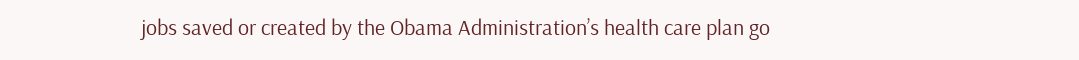jobs saved or created by the Obama Administration’s health care plan go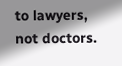to lawyers, not doctors.